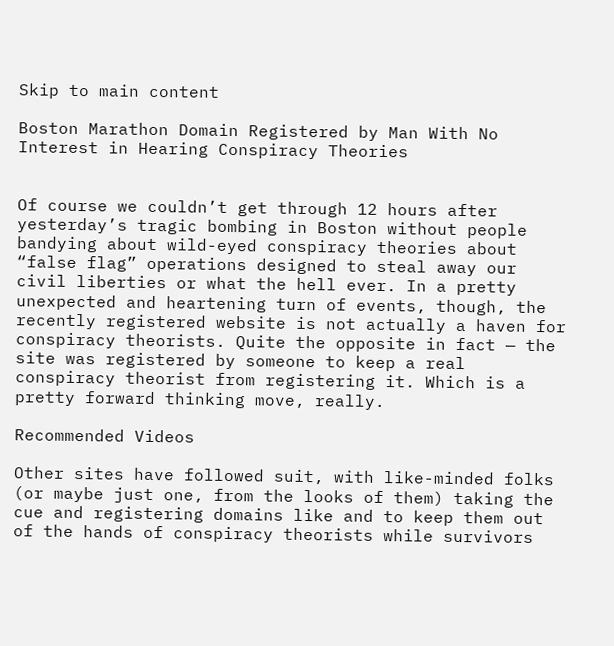Skip to main content

Boston Marathon Domain Registered by Man With No Interest in Hearing Conspiracy Theories


Of course we couldn’t get through 12 hours after yesterday’s tragic bombing in Boston without people bandying about wild-eyed conspiracy theories about “false flag” operations designed to steal away our civil liberties or what the hell ever. In a pretty unexpected and heartening turn of events, though, the recently registered website is not actually a haven for conspiracy theorists. Quite the opposite in fact — the site was registered by someone to keep a real conspiracy theorist from registering it. Which is a pretty forward thinking move, really.

Recommended Videos

Other sites have followed suit, with like-minded folks (or maybe just one, from the looks of them) taking the cue and registering domains like and to keep them out of the hands of conspiracy theorists while survivors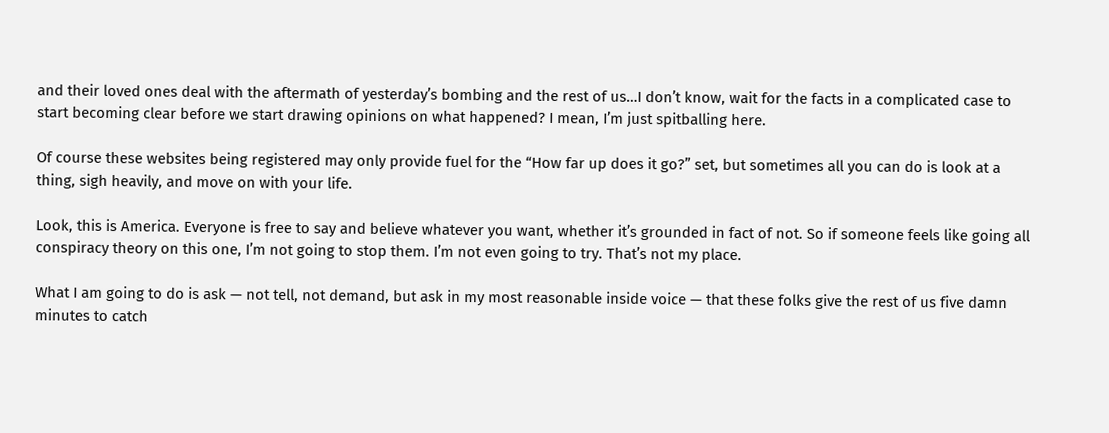and their loved ones deal with the aftermath of yesterday’s bombing and the rest of us…I don’t know, wait for the facts in a complicated case to start becoming clear before we start drawing opinions on what happened? I mean, I’m just spitballing here.

Of course these websites being registered may only provide fuel for the “How far up does it go?” set, but sometimes all you can do is look at a thing, sigh heavily, and move on with your life.

Look, this is America. Everyone is free to say and believe whatever you want, whether it’s grounded in fact of not. So if someone feels like going all conspiracy theory on this one, I’m not going to stop them. I’m not even going to try. That’s not my place.

What I am going to do is ask — not tell, not demand, but ask in my most reasonable inside voice — that these folks give the rest of us five damn minutes to catch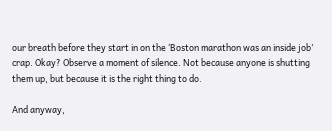our breath before they start in on the ‘Boston marathon was an inside job’ crap. Okay? Observe a moment of silence. Not because anyone is shutting them up, but because it is the right thing to do.

And anyway,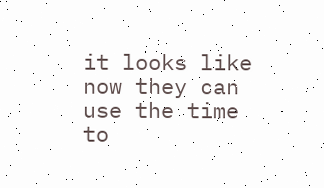it looks like now they can use the time to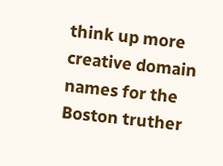think up more creative domain names for the Boston truther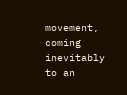movement, coming inevitably to an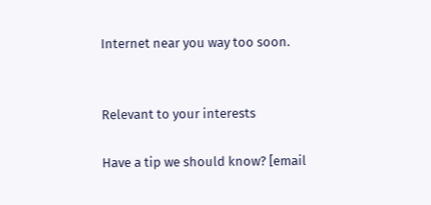Internet near you way too soon.


Relevant to your interests

Have a tip we should know? [email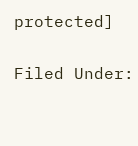protected]


Filed Under: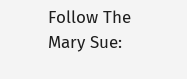Follow The Mary Sue: